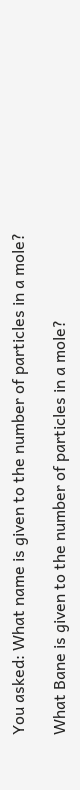You asked: What name is given to the number of particles in a mole?

What Bane is given to the number of particles in a mole?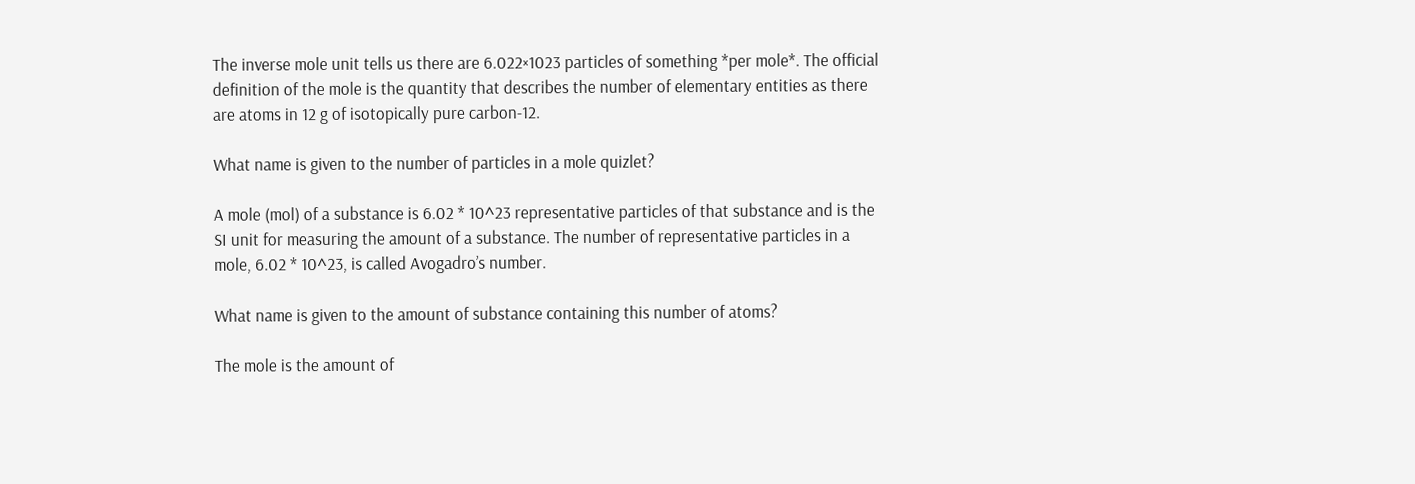The inverse mole unit tells us there are 6.022×1023 particles of something *per mole*. The official definition of the mole is the quantity that describes the number of elementary entities as there are atoms in 12 g of isotopically pure carbon-12.

What name is given to the number of particles in a mole quizlet?

A mole (mol) of a substance is 6.02 * 10^23 representative particles of that substance and is the SI unit for measuring the amount of a substance. The number of representative particles in a mole, 6.02 * 10^23, is called Avogadro’s number.

What name is given to the amount of substance containing this number of atoms?

The mole is the amount of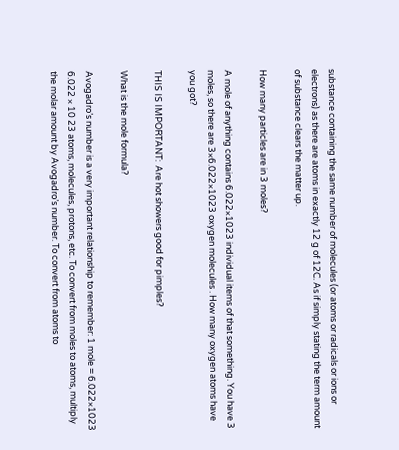substance containing the same number of molecules (or atoms or radicals or ions or electrons) as there are atoms in exactly 12 g of 12C. As if simply stating the term amount of substance clears the matter up.

How many particles are in 3 moles?

A mole of anything contains 6.022×1023 individual items of that something. You have 3 moles, so there are 3×6.022×1023 oxygen molecules . How many oxygen atoms have you got?

THIS IS IMPORTANT:  Are hot showers good for pimples?

What is the mole formula?

Avogadro’s number is a very important relationship to remember: 1 mole = 6.022×1023 6.022 × 10 23 atoms, molecules, protons, etc. To convert from moles to atoms, multiply the molar amount by Avogadro’s number. To convert from atoms to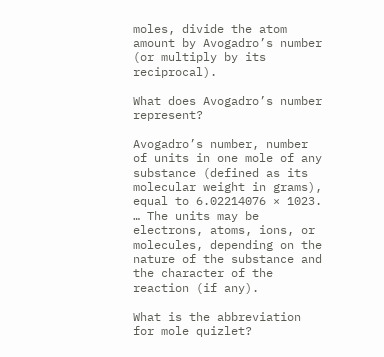moles, divide the atom amount by Avogadro’s number (or multiply by its reciprocal).

What does Avogadro’s number represent?

Avogadro’s number, number of units in one mole of any substance (defined as its molecular weight in grams), equal to 6.02214076 × 1023. … The units may be electrons, atoms, ions, or molecules, depending on the nature of the substance and the character of the reaction (if any).

What is the abbreviation for mole quizlet?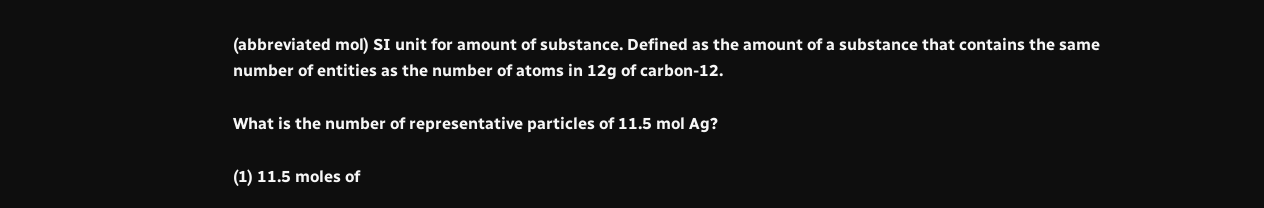(abbreviated mol) SI unit for amount of substance. Defined as the amount of a substance that contains the same number of entities as the number of atoms in 12g of carbon-12.

What is the number of representative particles of 11.5 mol Ag?

(1) 11.5 moles of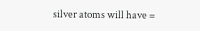silver atoms will have =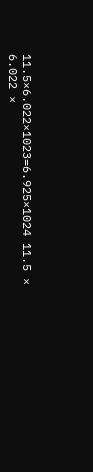11.5×6.022×1023=6.925×1024 11.5 × 6.022 ×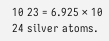10 23 = 6.925 × 10 24 silver atoms.